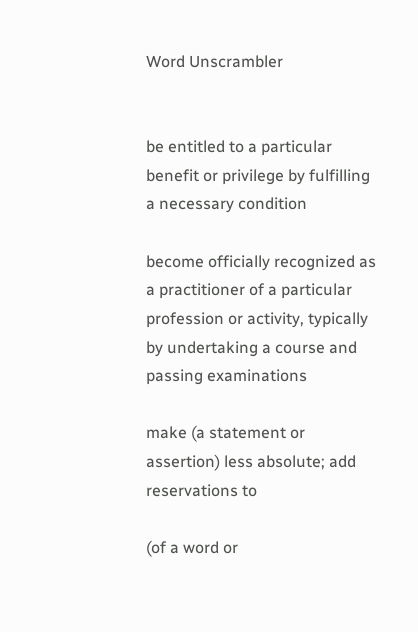Word Unscrambler


be entitled to a particular benefit or privilege by fulfilling a necessary condition

become officially recognized as a practitioner of a particular profession or activity, typically by undertaking a course and passing examinations

make (a statement or assertion) less absolute; add reservations to

(of a word or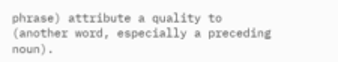phrase) attribute a quality to (another word, especially a preceding noun).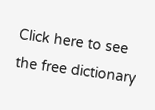Click here to see the free dictionary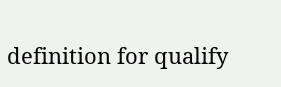definition for qualify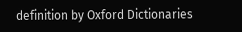definition by Oxford Dictionaries